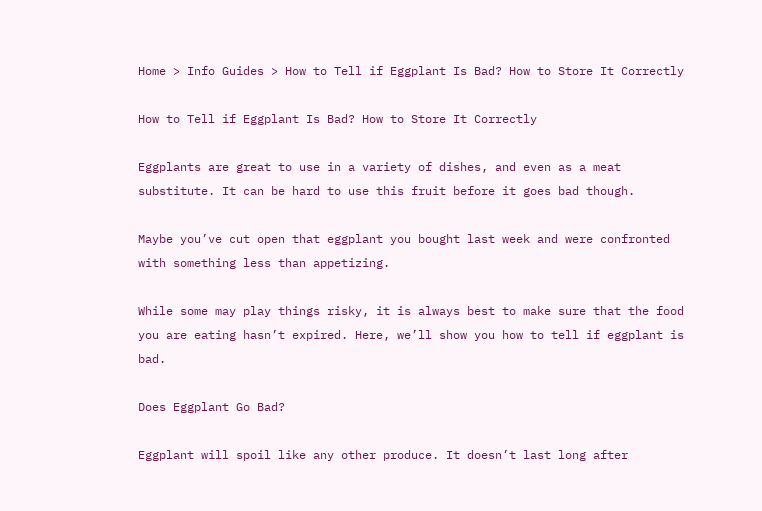Home > Info Guides > How to Tell if Eggplant Is Bad? How to Store It Correctly

How to Tell if Eggplant Is Bad? How to Store It Correctly

Eggplants are great to use in a variety of dishes, and even as a meat substitute. It can be hard to use this fruit before it goes bad though.

Maybe you’ve cut open that eggplant you bought last week and were confronted with something less than appetizing.

While some may play things risky, it is always best to make sure that the food you are eating hasn’t expired. Here, we’ll show you how to tell if eggplant is bad.

Does Eggplant Go Bad?

Eggplant will spoil like any other produce. It doesn’t last long after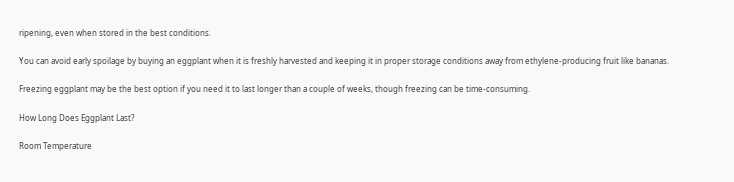ripening, even when stored in the best conditions.

You can avoid early spoilage by buying an eggplant when it is freshly harvested and keeping it in proper storage conditions away from ethylene-producing fruit like bananas.

Freezing eggplant may be the best option if you need it to last longer than a couple of weeks, though freezing can be time-consuming.

How Long Does Eggplant Last?

Room Temperature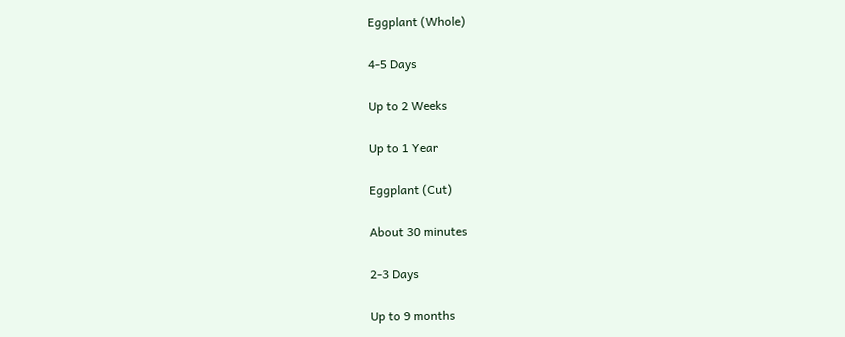Eggplant (Whole)

4-5 Days

Up to 2 Weeks

Up to 1 Year

Eggplant (Cut)

About 30 minutes

2-3 Days

Up to 9 months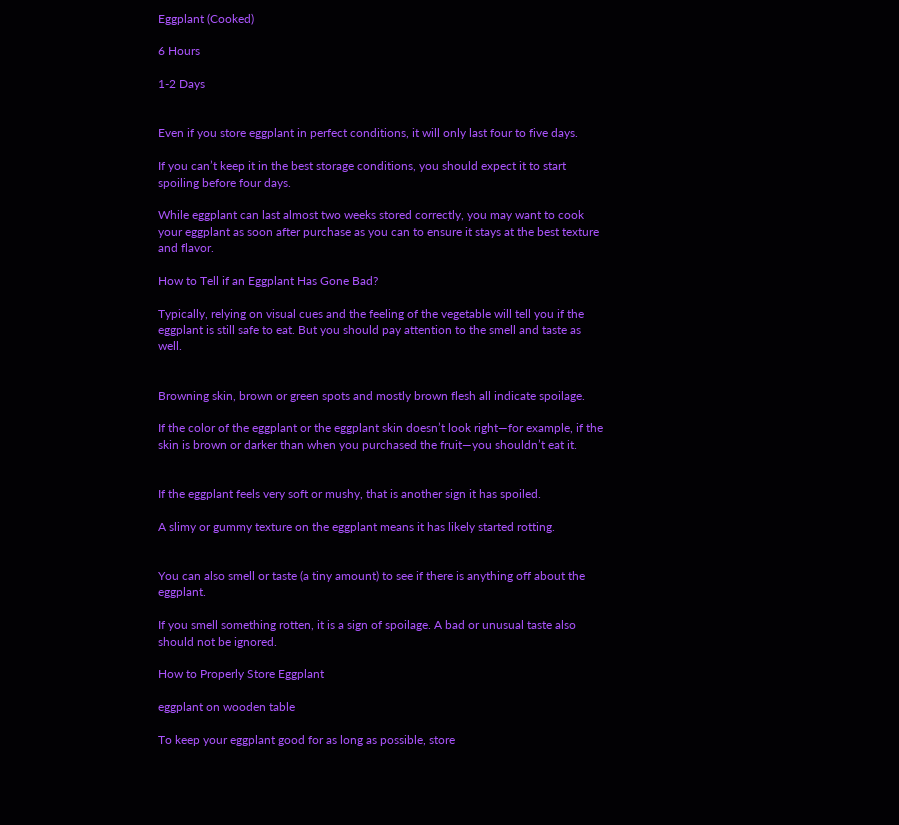Eggplant (Cooked)

6 Hours

1-2 Days


Even if you store eggplant in perfect conditions, it will only last four to five days.

If you can’t keep it in the best storage conditions, you should expect it to start spoiling before four days.

While eggplant can last almost two weeks stored correctly, you may want to cook your eggplant as soon after purchase as you can to ensure it stays at the best texture and flavor.

How to Tell if an Eggplant Has Gone Bad?

Typically, relying on visual cues and the feeling of the vegetable will tell you if the eggplant is still safe to eat. But you should pay attention to the smell and taste as well.


Browning skin, brown or green spots and mostly brown flesh all indicate spoilage.

If the color of the eggplant or the eggplant skin doesn’t look right—for example, if the skin is brown or darker than when you purchased the fruit—you shouldn’t eat it.


If the eggplant feels very soft or mushy, that is another sign it has spoiled.

A slimy or gummy texture on the eggplant means it has likely started rotting.


You can also smell or taste (a tiny amount) to see if there is anything off about the eggplant.

If you smell something rotten, it is a sign of spoilage. A bad or unusual taste also should not be ignored.

How to Properly Store Eggplant

eggplant on wooden table

To keep your eggplant good for as long as possible, store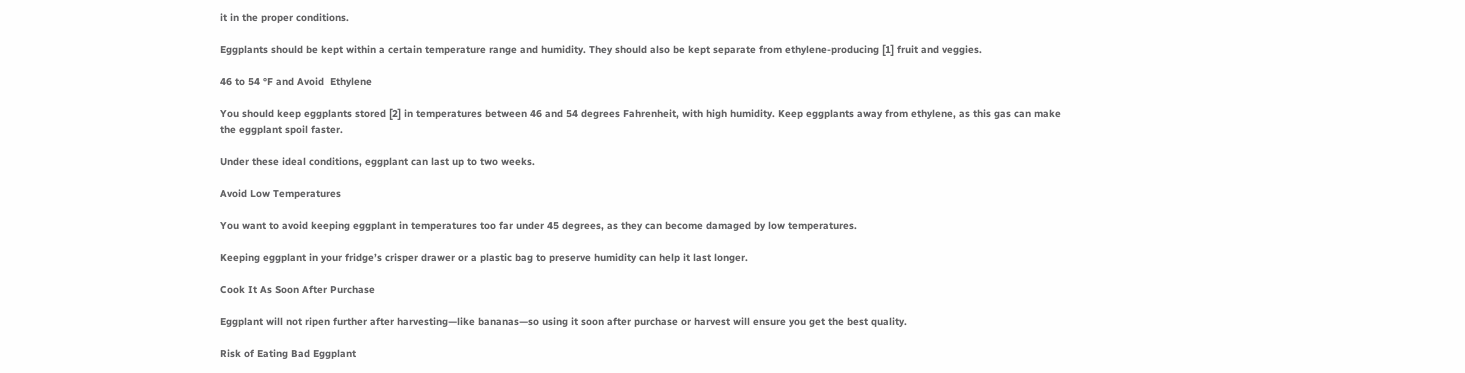it in the proper conditions.

Eggplants should be kept within a certain temperature range and humidity. They should also be kept separate from ethylene-producing [1] fruit and veggies.

46 to 54 °F and Avoid  Ethylene

You should keep eggplants stored [2] in temperatures between 46 and 54 degrees Fahrenheit, with high humidity. Keep eggplants away from ethylene, as this gas can make the eggplant spoil faster.

Under these ideal conditions, eggplant can last up to two weeks.

Avoid Low Temperatures

You want to avoid keeping eggplant in temperatures too far under 45 degrees, as they can become damaged by low temperatures.

Keeping eggplant in your fridge’s crisper drawer or a plastic bag to preserve humidity can help it last longer.

Cook It As Soon After Purchase

Eggplant will not ripen further after harvesting—like bananas—so using it soon after purchase or harvest will ensure you get the best quality.

Risk of Eating Bad Eggplant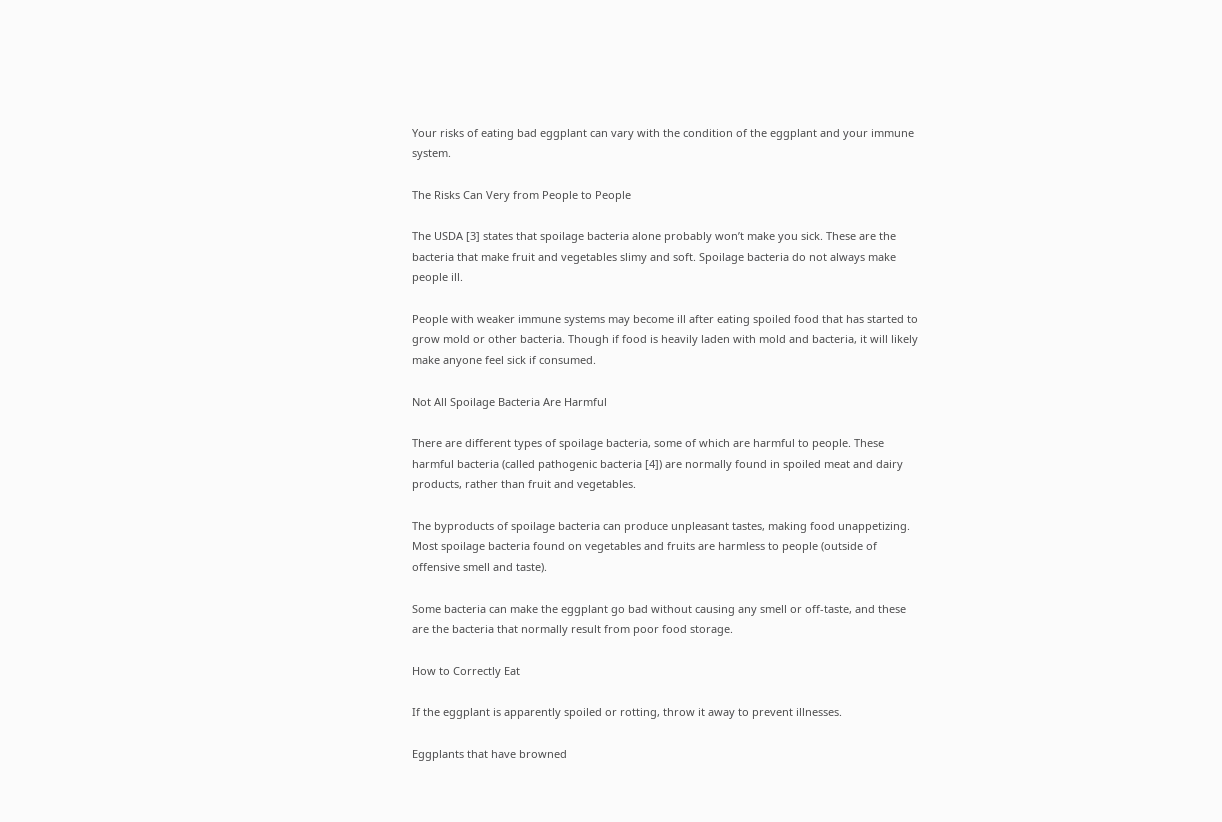Your risks of eating bad eggplant can vary with the condition of the eggplant and your immune system.

The Risks Can Very from People to People

The USDA [3] states that spoilage bacteria alone probably won’t make you sick. These are the bacteria that make fruit and vegetables slimy and soft. Spoilage bacteria do not always make people ill.

People with weaker immune systems may become ill after eating spoiled food that has started to grow mold or other bacteria. Though if food is heavily laden with mold and bacteria, it will likely make anyone feel sick if consumed.

Not All Spoilage Bacteria Are Harmful

There are different types of spoilage bacteria, some of which are harmful to people. These harmful bacteria (called pathogenic bacteria [4]) are normally found in spoiled meat and dairy products, rather than fruit and vegetables.

The byproducts of spoilage bacteria can produce unpleasant tastes, making food unappetizing. Most spoilage bacteria found on vegetables and fruits are harmless to people (outside of offensive smell and taste).

Some bacteria can make the eggplant go bad without causing any smell or off-taste, and these are the bacteria that normally result from poor food storage.

How to Correctly Eat

If the eggplant is apparently spoiled or rotting, throw it away to prevent illnesses.

Eggplants that have browned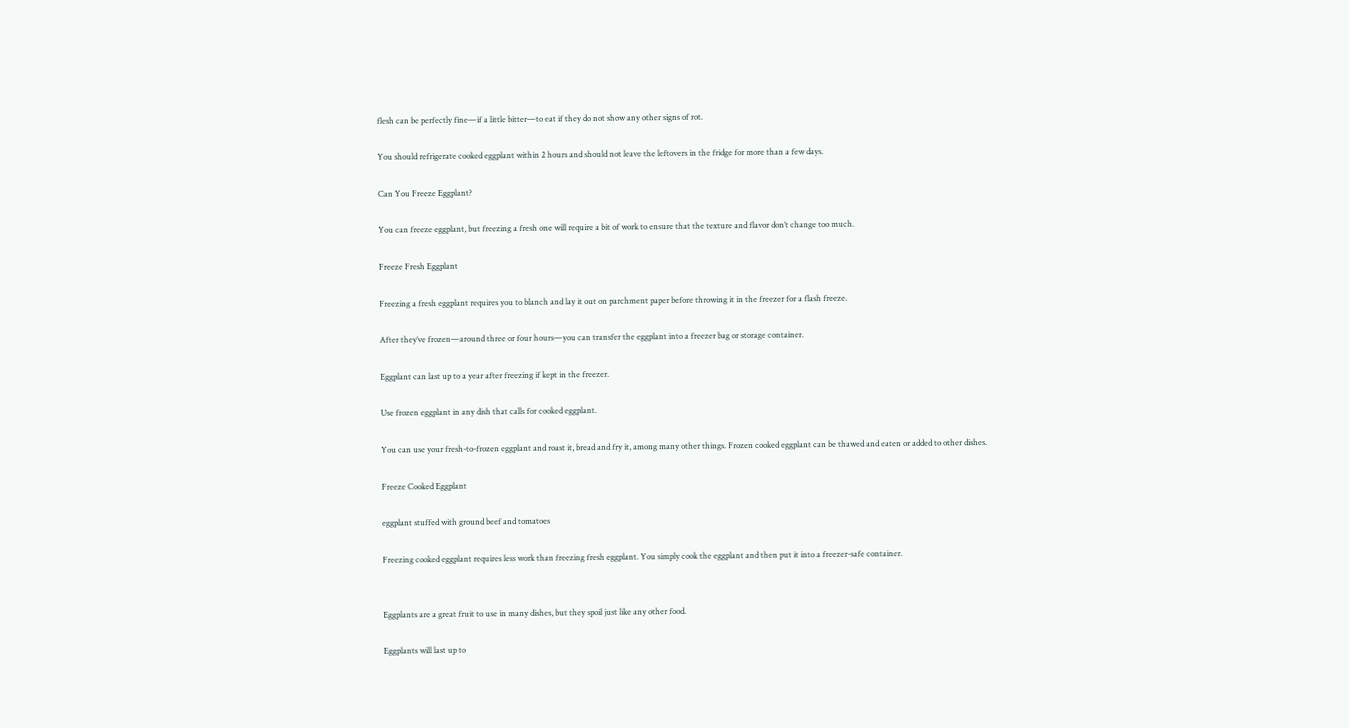flesh can be perfectly fine—if a little bitter—to eat if they do not show any other signs of rot.

You should refrigerate cooked eggplant within 2 hours and should not leave the leftovers in the fridge for more than a few days.

Can You Freeze Eggplant?

You can freeze eggplant, but freezing a fresh one will require a bit of work to ensure that the texture and flavor don’t change too much.

Freeze Fresh Eggplant

Freezing a fresh eggplant requires you to blanch and lay it out on parchment paper before throwing it in the freezer for a flash freeze.

After they’ve frozen—around three or four hours—you can transfer the eggplant into a freezer bag or storage container.

Eggplant can last up to a year after freezing if kept in the freezer.

Use frozen eggplant in any dish that calls for cooked eggplant.

You can use your fresh-to-frozen eggplant and roast it, bread and fry it, among many other things. Frozen cooked eggplant can be thawed and eaten or added to other dishes.

Freeze Cooked Eggplant

eggplant stuffed with ground beef and tomatoes

Freezing cooked eggplant requires less work than freezing fresh eggplant. You simply cook the eggplant and then put it into a freezer-safe container.


Eggplants are a great fruit to use in many dishes, but they spoil just like any other food.

Eggplants will last up to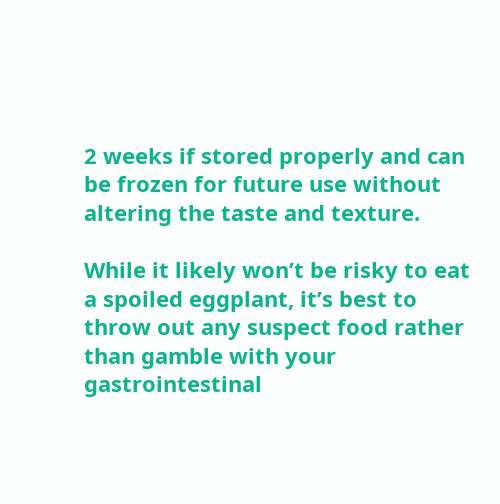2 weeks if stored properly and can be frozen for future use without altering the taste and texture.

While it likely won’t be risky to eat a spoiled eggplant, it’s best to throw out any suspect food rather than gamble with your gastrointestinal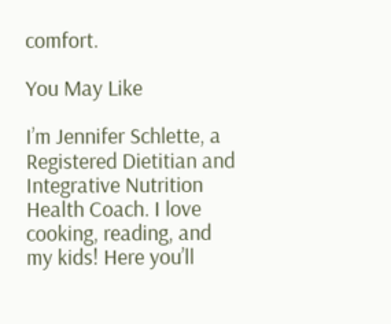comfort.

You May Like

I’m Jennifer Schlette, a Registered Dietitian and Integrative Nutrition Health Coach. I love cooking, reading, and my kids! Here you’ll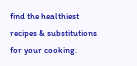find the healthiest recipes & substitutions for your cooking.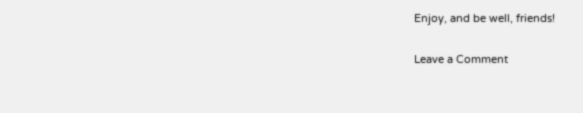Enjoy, and be well, friends!

Leave a Comment